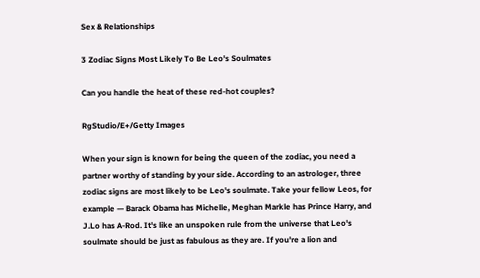Sex & Relationships

3 Zodiac Signs Most Likely To Be Leo's Soulmates

Can you handle the heat of these red-hot couples?

RgStudio/E+/Getty Images

When your sign is known for being the queen of the zodiac, you need a partner worthy of standing by your side. According to an astrologer, three zodiac signs are most likely to be Leo's soulmate. Take your fellow Leos, for example — Barack Obama has Michelle, Meghan Markle has Prince Harry, and J.Lo has A-Rod. It's like an unspoken rule from the universe that Leo's soulmate should be just as fabulous as they are. If you're a lion and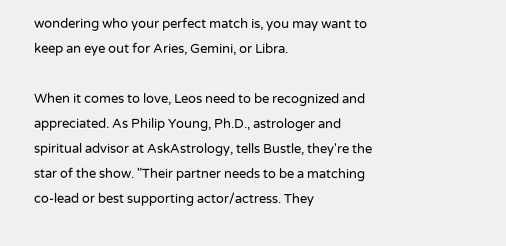wondering who your perfect match is, you may want to keep an eye out for Aries, Gemini, or Libra.

When it comes to love, Leos need to be recognized and appreciated. As Philip Young, Ph.D., astrologer and spiritual advisor at AskAstrology, tells Bustle, they're the star of the show. "Their partner needs to be a matching co-lead or best supporting actor/actress. They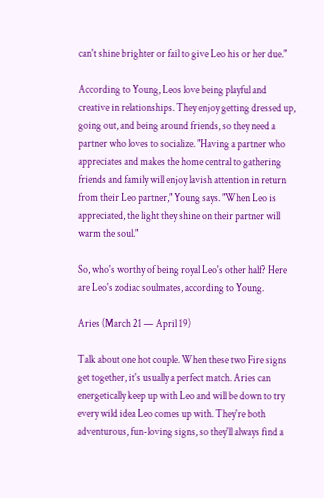can't shine brighter or fail to give Leo his or her due."

According to Young, Leos love being playful and creative in relationships. They enjoy getting dressed up, going out, and being around friends, so they need a partner who loves to socialize. "Having a partner who appreciates and makes the home central to gathering friends and family will enjoy lavish attention in return from their Leo partner," Young says. "When Leo is appreciated, the light they shine on their partner will warm the soul."

So, who's worthy of being royal Leo's other half? Here are Leo's zodiac soulmates, according to Young.

Aries (March 21 — April 19)

Talk about one hot couple. When these two Fire signs get together, it's usually a perfect match. Aries can energetically keep up with Leo and will be down to try every wild idea Leo comes up with. They're both adventurous, fun-loving signs, so they'll always find a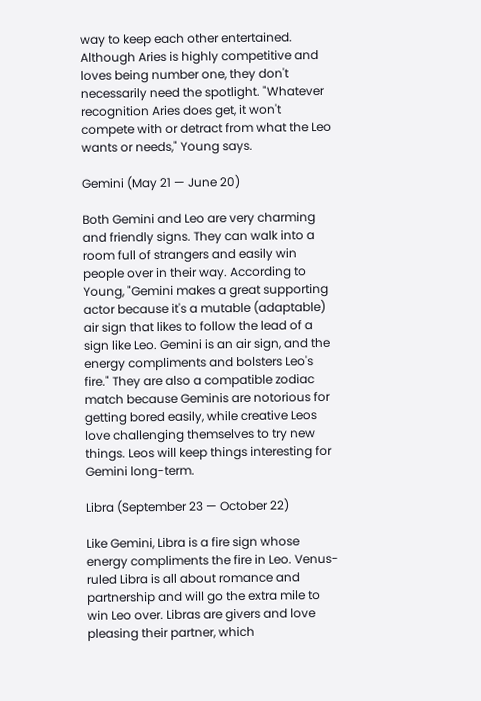way to keep each other entertained. Although Aries is highly competitive and loves being number one, they don't necessarily need the spotlight. "Whatever recognition Aries does get, it won't compete with or detract from what the Leo wants or needs," Young says.

Gemini (May 21 — June 20)

Both Gemini and Leo are very charming and friendly signs. They can walk into a room full of strangers and easily win people over in their way. According to Young, "Gemini makes a great supporting actor because it's a mutable (adaptable) air sign that likes to follow the lead of a sign like Leo. Gemini is an air sign, and the energy compliments and bolsters Leo's fire." They are also a compatible zodiac match because Geminis are notorious for getting bored easily, while creative Leos love challenging themselves to try new things. Leos will keep things interesting for Gemini long-term.

Libra (September 23 — October 22)

Like Gemini, Libra is a fire sign whose energy compliments the fire in Leo. Venus-ruled Libra is all about romance and partnership and will go the extra mile to win Leo over. Libras are givers and love pleasing their partner, which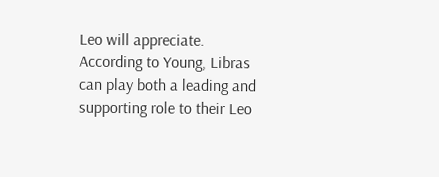Leo will appreciate. According to Young, Libras can play both a leading and supporting role to their Leo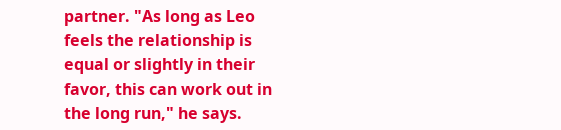partner. "As long as Leo feels the relationship is equal or slightly in their favor, this can work out in the long run," he says.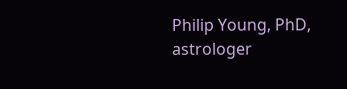Philip Young, PhD, astrologer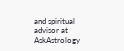and spiritual advisor at AskAstrology